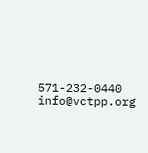571-232-0440 info@vctpp.org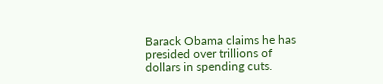Barack Obama claims he has presided over trillions of dollars in spending cuts.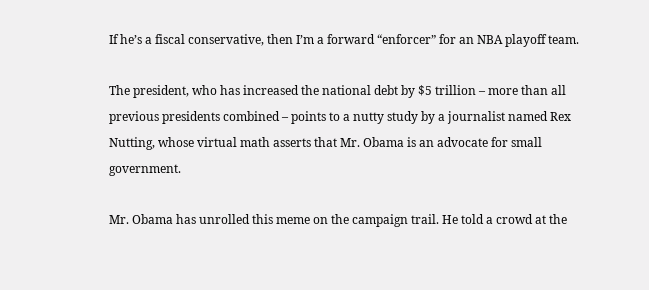If he’s a fiscal conservative, then I’m a forward “enforcer” for an NBA playoff team.

The president, who has increased the national debt by $5 trillion – more than all previous presidents combined – points to a nutty study by a journalist named Rex Nutting, whose virtual math asserts that Mr. Obama is an advocate for small government.

Mr. Obama has unrolled this meme on the campaign trail. He told a crowd at the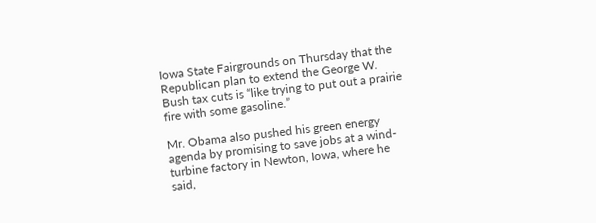Iowa State Fairgrounds on Thursday that the Republican plan to extend the George W. Bush tax cuts is “like trying to put out a prairie fire with some gasoline.”

Mr. Obama also pushed his green energy agenda by promising to save jobs at a wind-turbine factory in Newton, Iowa, where he said,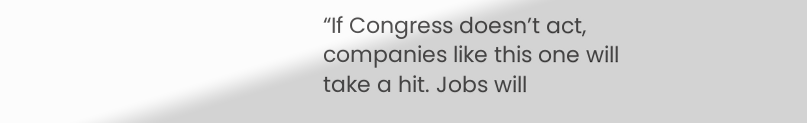“If Congress doesn’t act, companies like this one will take a hit. Jobs will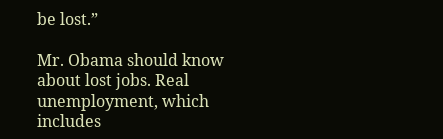be lost.”

Mr. Obama should know about lost jobs. Real unemployment, which includes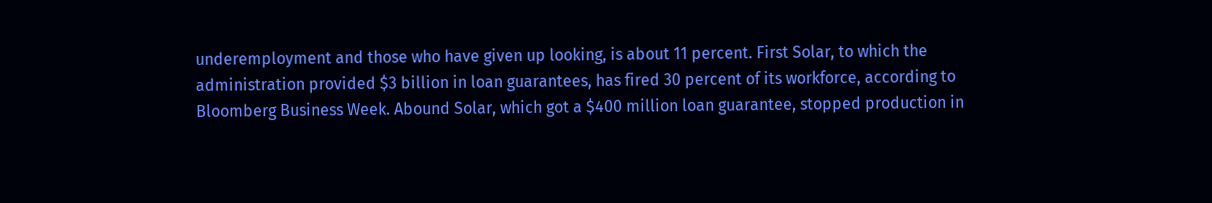underemployment and those who have given up looking, is about 11 percent. First Solar, to which the administration provided $3 billion in loan guarantees, has fired 30 percent of its workforce, according to Bloomberg Business Week. Abound Solar, which got a $400 million loan guarantee, stopped production in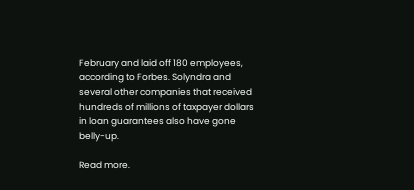February and laid off 180 employees, according to Forbes. Solyndra and several other companies that received hundreds of millions of taxpayer dollars in loan guarantees also have gone belly-up.

Read more.